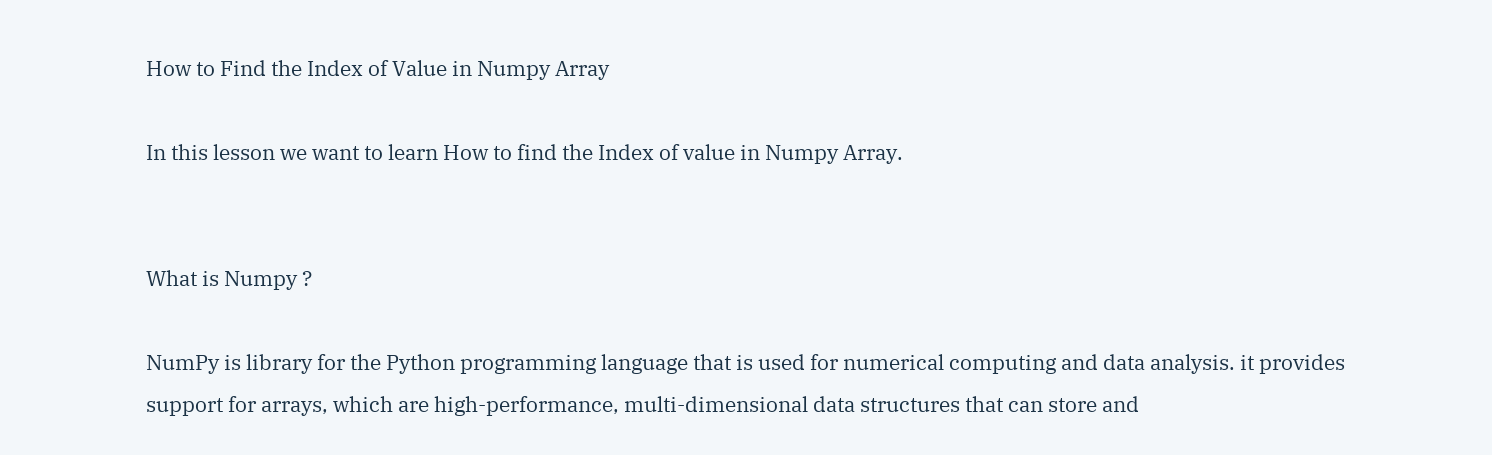How to Find the Index of Value in Numpy Array

In this lesson we want to learn How to find the Index of value in Numpy Array.


What is Numpy ?

NumPy is library for the Python programming language that is used for numerical computing and data analysis. it provides support for arrays, which are high-performance, multi-dimensional data structures that can store and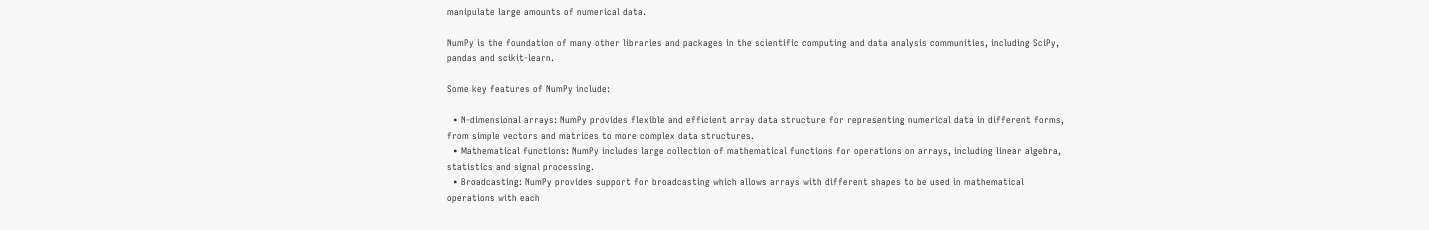manipulate large amounts of numerical data.

NumPy is the foundation of many other libraries and packages in the scientific computing and data analysis communities, including SciPy, pandas and scikit-learn.

Some key features of NumPy include:

  • N-dimensional arrays: NumPy provides flexible and efficient array data structure for representing numerical data in different forms, from simple vectors and matrices to more complex data structures.
  • Mathematical functions: NumPy includes large collection of mathematical functions for operations on arrays, including linear algebra, statistics and signal processing.
  • Broadcasting: NumPy provides support for broadcasting which allows arrays with different shapes to be used in mathematical operations with each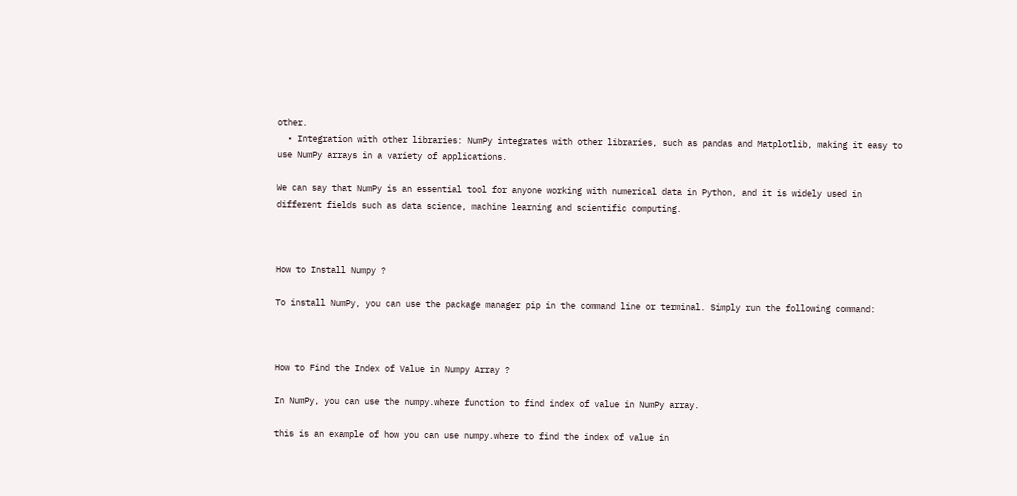other.
  • Integration with other libraries: NumPy integrates with other libraries, such as pandas and Matplotlib, making it easy to use NumPy arrays in a variety of applications.

We can say that NumPy is an essential tool for anyone working with numerical data in Python, and it is widely used in different fields such as data science, machine learning and scientific computing.



How to Install Numpy ?

To install NumPy, you can use the package manager pip in the command line or terminal. Simply run the following command:



How to Find the Index of Value in Numpy Array ?

In NumPy, you can use the numpy.where function to find index of value in NumPy array.

this is an example of how you can use numpy.where to find the index of value in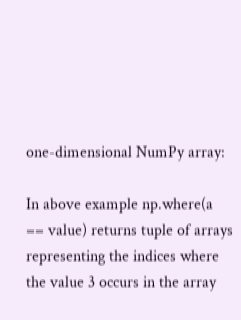one-dimensional NumPy array:

In above example np.where(a == value) returns tuple of arrays representing the indices where the value 3 occurs in the array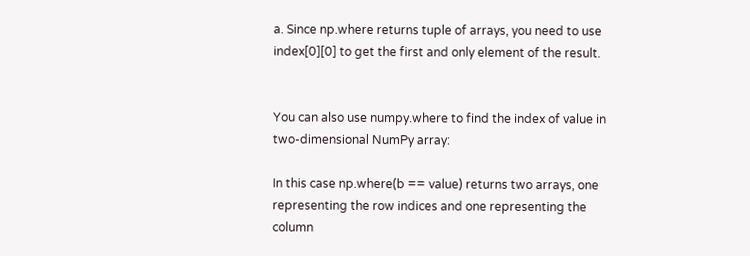a. Since np.where returns tuple of arrays, you need to use index[0][0] to get the first and only element of the result.


You can also use numpy.where to find the index of value in two-dimensional NumPy array:

In this case np.where(b == value) returns two arrays, one representing the row indices and one representing the column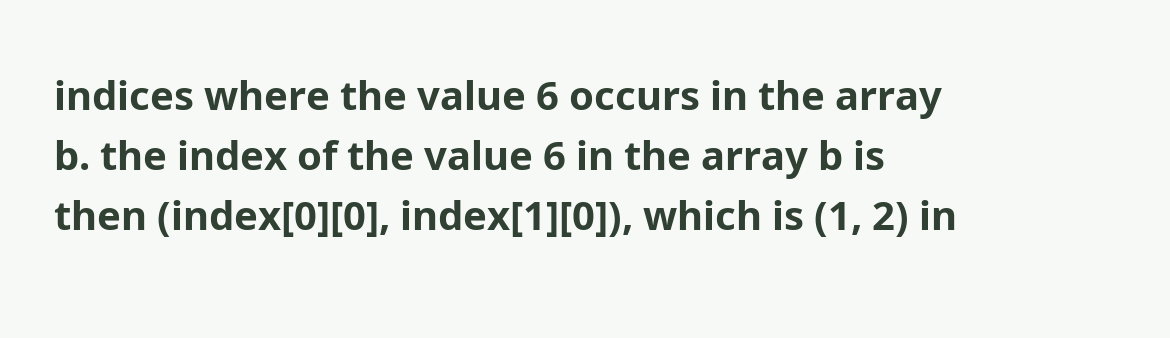indices where the value 6 occurs in the array b. the index of the value 6 in the array b is then (index[0][0], index[1][0]), which is (1, 2) in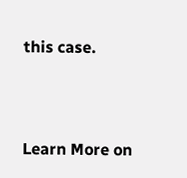this case.



Learn More on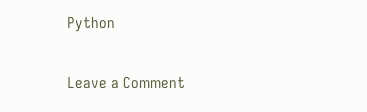Python

Leave a Comment